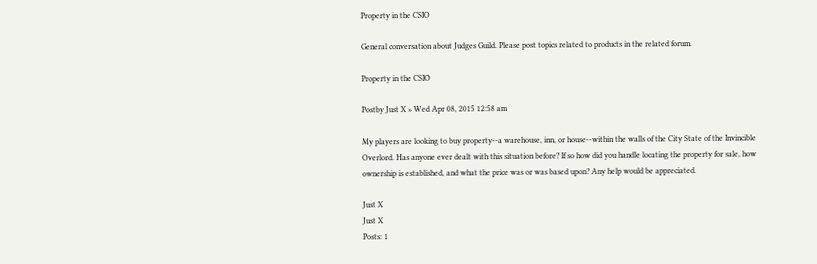Property in the CSIO

General conversation about Judges Guild. Please post topics related to products in the related forum.

Property in the CSIO

Postby Just X » Wed Apr 08, 2015 12:58 am

My players are looking to buy property--a warehouse, inn, or house--within the walls of the City State of the Invincible Overlord. Has anyone ever dealt with this situation before? If so how did you handle locating the property for sale, how ownership is established, and what the price was or was based upon? Any help would be appreciated.

Just X
Just X
Posts: 1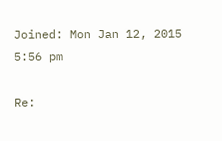Joined: Mon Jan 12, 2015 5:56 pm

Re: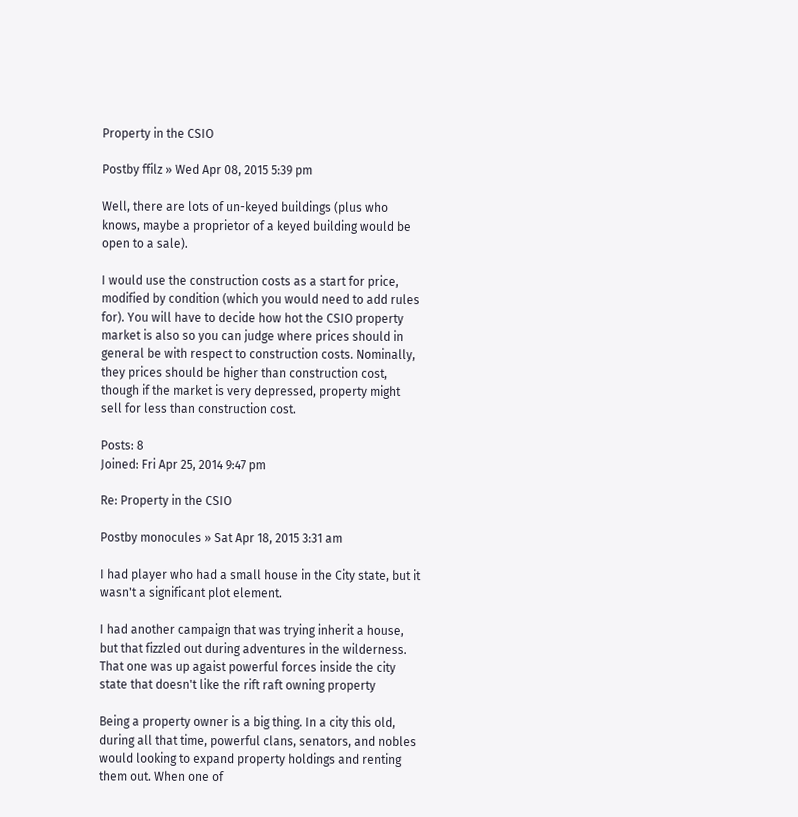Property in the CSIO

Postby ffilz » Wed Apr 08, 2015 5:39 pm

Well, there are lots of un-keyed buildings (plus who knows, maybe a proprietor of a keyed building would be open to a sale).

I would use the construction costs as a start for price, modified by condition (which you would need to add rules for). You will have to decide how hot the CSIO property market is also so you can judge where prices should in general be with respect to construction costs. Nominally, they prices should be higher than construction cost, though if the market is very depressed, property might sell for less than construction cost.

Posts: 8
Joined: Fri Apr 25, 2014 9:47 pm

Re: Property in the CSIO

Postby monocules » Sat Apr 18, 2015 3:31 am

I had player who had a small house in the City state, but it wasn't a significant plot element.

I had another campaign that was trying inherit a house, but that fizzled out during adventures in the wilderness. That one was up agaist powerful forces inside the city state that doesn't like the rift raft owning property

Being a property owner is a big thing. In a city this old, during all that time, powerful clans, senators, and nobles would looking to expand property holdings and renting them out. When one of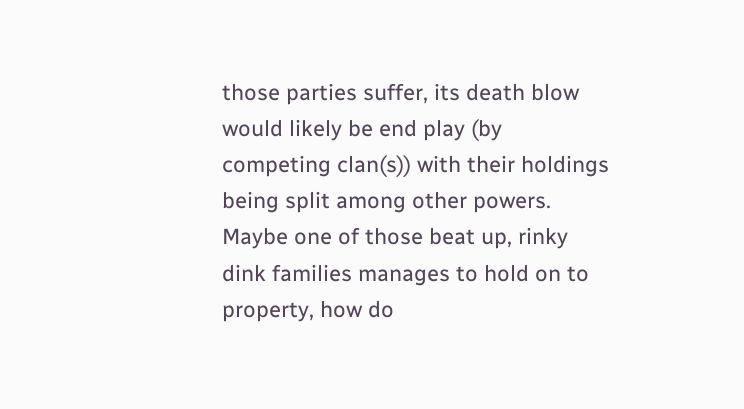those parties suffer, its death blow would likely be end play (by competing clan(s)) with their holdings being split among other powers. Maybe one of those beat up, rinky dink families manages to hold on to property, how do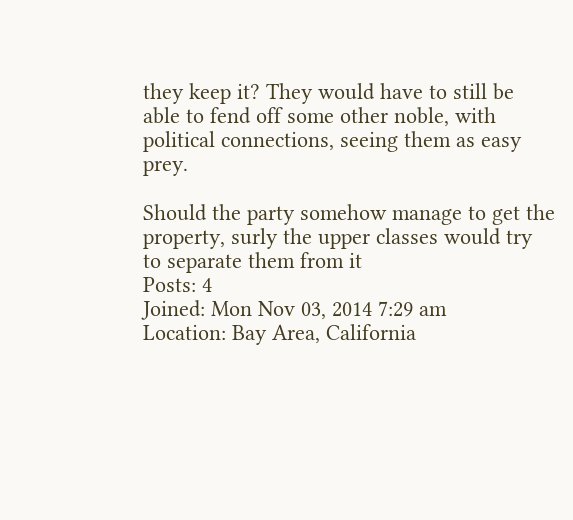they keep it? They would have to still be able to fend off some other noble, with political connections, seeing them as easy prey.

Should the party somehow manage to get the property, surly the upper classes would try to separate them from it
Posts: 4
Joined: Mon Nov 03, 2014 7:29 am
Location: Bay Area, California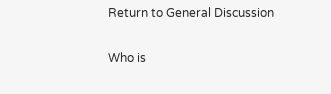Return to General Discussion

Who is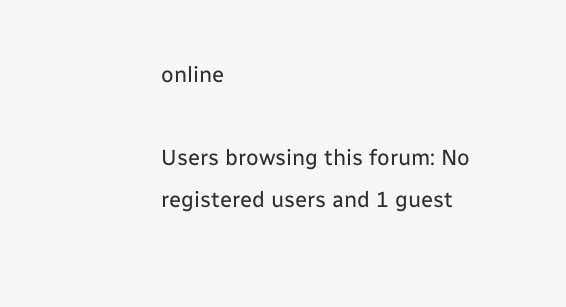online

Users browsing this forum: No registered users and 1 guest